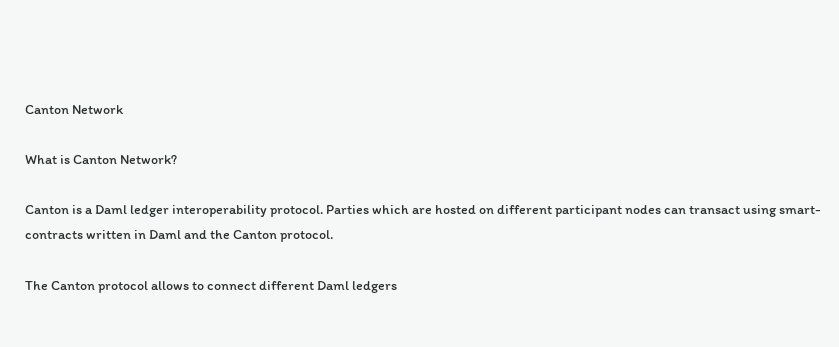Canton Network

What is Canton Network?

Canton is a Daml ledger interoperability protocol. Parties which are hosted on different participant nodes can transact using smart-contracts written in Daml and the Canton protocol.

The Canton protocol allows to connect different Daml ledgers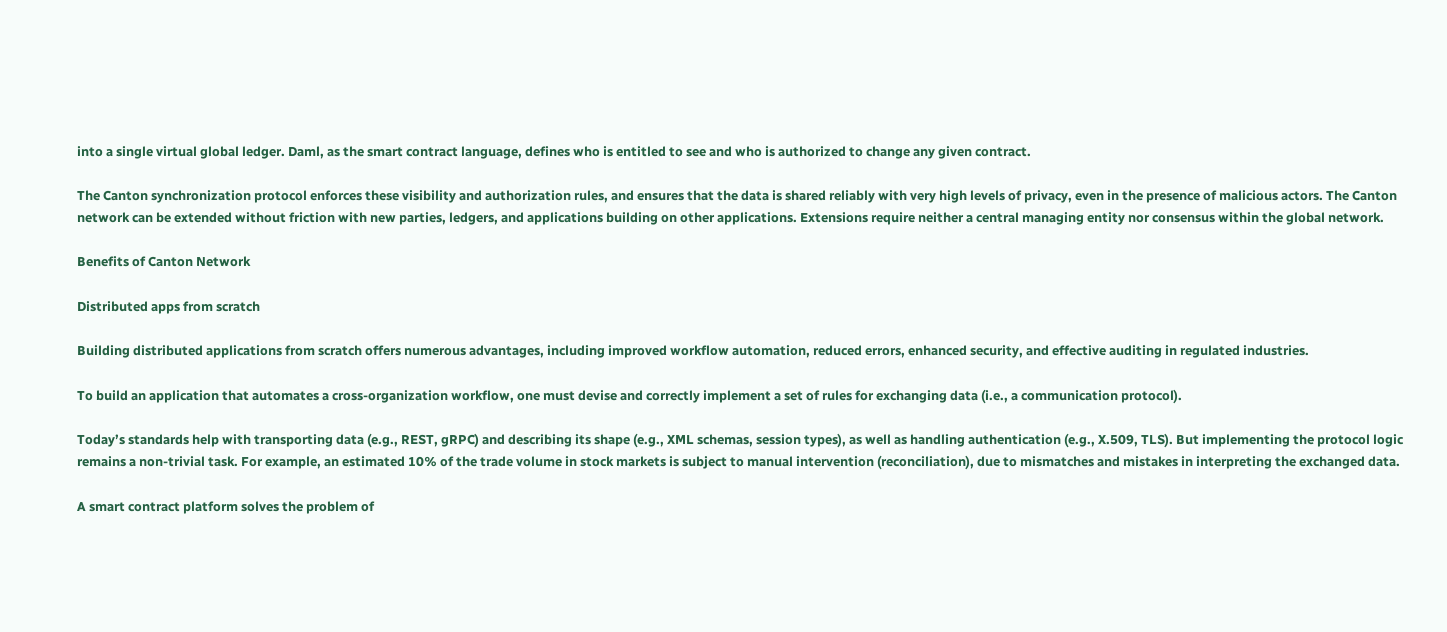into a single virtual global ledger. Daml, as the smart contract language, defines who is entitled to see and who is authorized to change any given contract.

The Canton synchronization protocol enforces these visibility and authorization rules, and ensures that the data is shared reliably with very high levels of privacy, even in the presence of malicious actors. The Canton network can be extended without friction with new parties, ledgers, and applications building on other applications. Extensions require neither a central managing entity nor consensus within the global network.

Benefits of Canton Network

Distributed apps from scratch

Building distributed applications from scratch offers numerous advantages, including improved workflow automation, reduced errors, enhanced security, and effective auditing in regulated industries.

To build an application that automates a cross-organization workflow, one must devise and correctly implement a set of rules for exchanging data (i.e., a communication protocol).

Today’s standards help with transporting data (e.g., REST, gRPC) and describing its shape (e.g., XML schemas, session types), as well as handling authentication (e.g., X.509, TLS). But implementing the protocol logic remains a non-trivial task. For example, an estimated 10% of the trade volume in stock markets is subject to manual intervention (reconciliation), due to mismatches and mistakes in interpreting the exchanged data.

A smart contract platform solves the problem of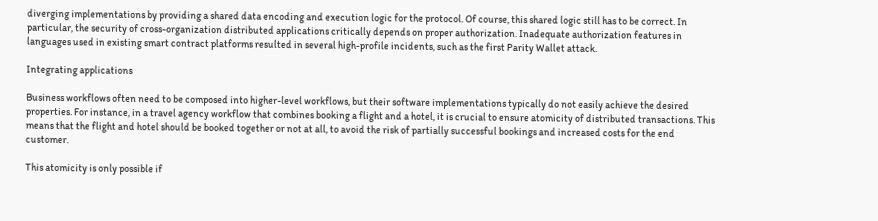diverging implementations by providing a shared data encoding and execution logic for the protocol. Of course, this shared logic still has to be correct. In particular, the security of cross-organization distributed applications critically depends on proper authorization. Inadequate authorization features in languages used in existing smart contract platforms resulted in several high-profile incidents, such as the first Parity Wallet attack.

Integrating applications

Business workflows often need to be composed into higher-level workflows, but their software implementations typically do not easily achieve the desired properties. For instance, in a travel agency workflow that combines booking a flight and a hotel, it is crucial to ensure atomicity of distributed transactions. This means that the flight and hotel should be booked together or not at all, to avoid the risk of partially successful bookings and increased costs for the end customer.

This atomicity is only possible if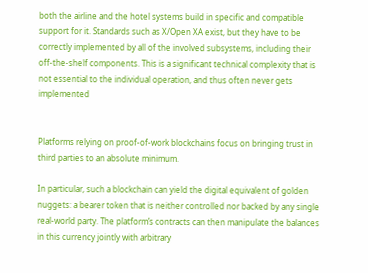both the airline and the hotel systems build in specific and compatible support for it. Standards such as X/Open XA exist, but they have to be correctly implemented by all of the involved subsystems, including their off-the-shelf components. This is a significant technical complexity that is not essential to the individual operation, and thus often never gets implemented


Platforms relying on proof-of-work blockchains focus on bringing trust in third parties to an absolute minimum.

In particular, such a blockchain can yield the digital equivalent of golden nuggets: a bearer token that is neither controlled nor backed by any single real-world party. The platform’s contracts can then manipulate the balances in this currency jointly with arbitrary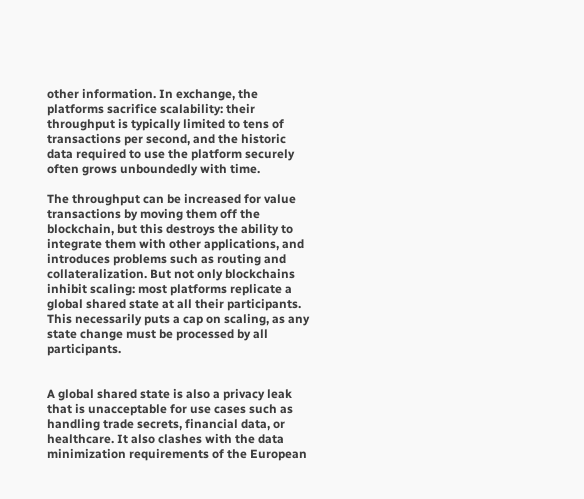other information. In exchange, the platforms sacrifice scalability: their throughput is typically limited to tens of transactions per second, and the historic data required to use the platform securely often grows unboundedly with time.

The throughput can be increased for value transactions by moving them off the blockchain, but this destroys the ability to integrate them with other applications, and introduces problems such as routing and collateralization. But not only blockchains inhibit scaling: most platforms replicate a global shared state at all their participants. This necessarily puts a cap on scaling, as any state change must be processed by all participants.


A global shared state is also a privacy leak that is unacceptable for use cases such as handling trade secrets, financial data, or healthcare. It also clashes with the data minimization requirements of the European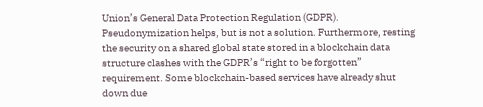Union’s General Data Protection Regulation (GDPR). Pseudonymization helps, but is not a solution. Furthermore, resting the security on a shared global state stored in a blockchain data structure clashes with the GDPR’s “right to be forgotten” requirement. Some blockchain-based services have already shut down due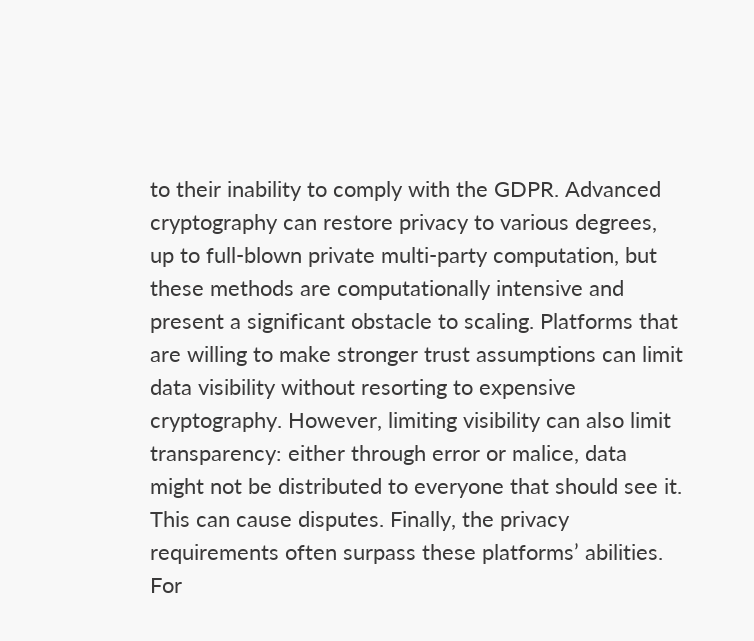to their inability to comply with the GDPR. Advanced cryptography can restore privacy to various degrees, up to full-blown private multi-party computation, but these methods are computationally intensive and present a significant obstacle to scaling. Platforms that are willing to make stronger trust assumptions can limit data visibility without resorting to expensive cryptography. However, limiting visibility can also limit transparency: either through error or malice, data might not be distributed to everyone that should see it. This can cause disputes. Finally, the privacy requirements often surpass these platforms’ abilities. For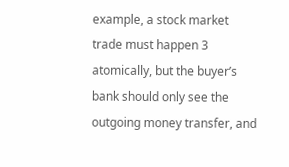example, a stock market trade must happen 3 atomically, but the buyer’s bank should only see the outgoing money transfer, and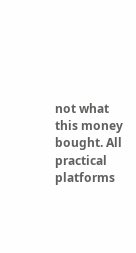not what this money bought. All practical platforms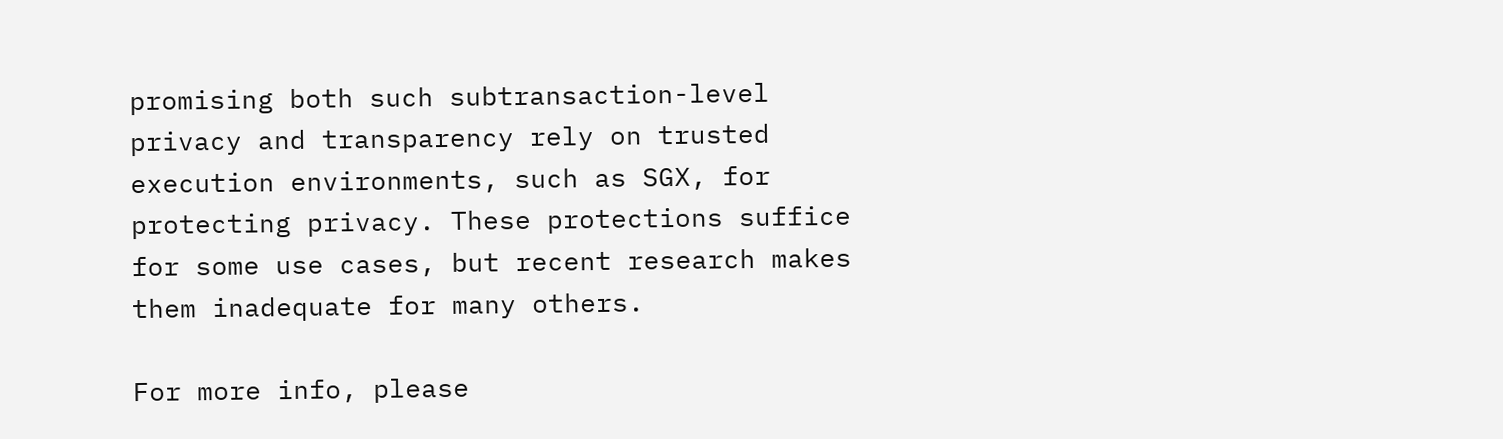promising both such subtransaction-level privacy and transparency rely on trusted execution environments, such as SGX, for protecting privacy. These protections suffice for some use cases, but recent research makes them inadequate for many others.

For more info, please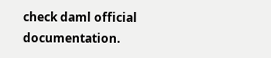check daml official documentation.